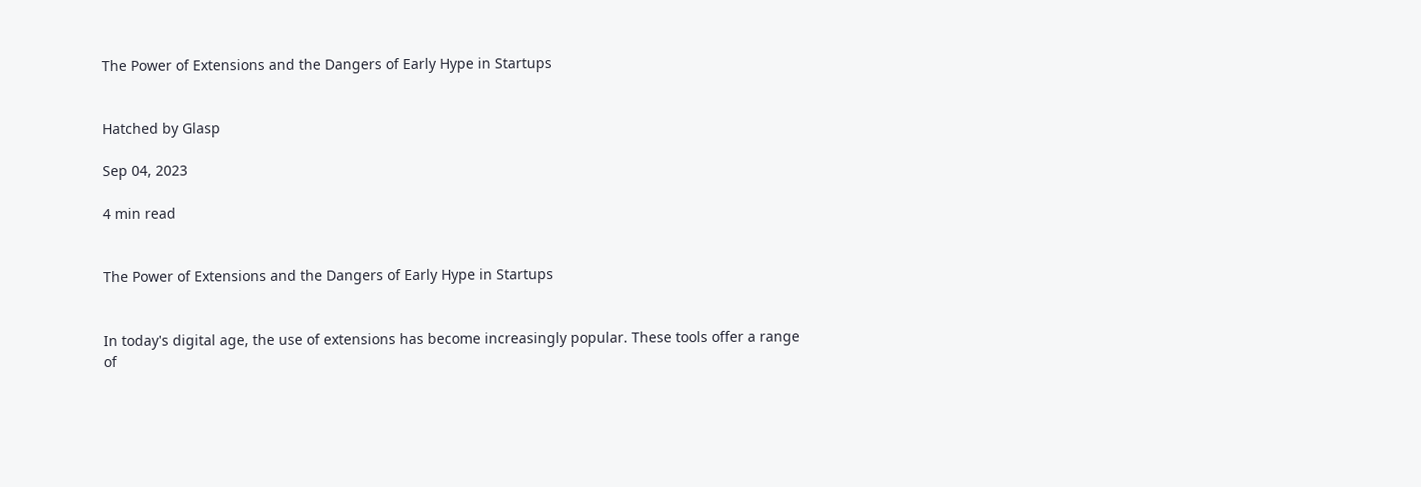The Power of Extensions and the Dangers of Early Hype in Startups


Hatched by Glasp

Sep 04, 2023

4 min read


The Power of Extensions and the Dangers of Early Hype in Startups


In today's digital age, the use of extensions has become increasingly popular. These tools offer a range of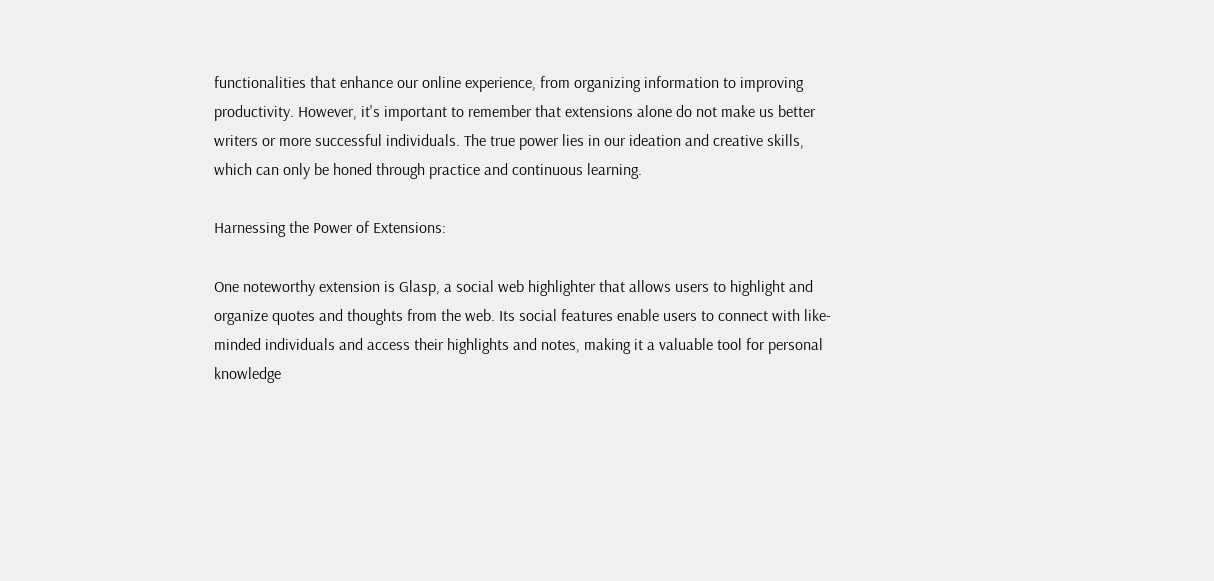functionalities that enhance our online experience, from organizing information to improving productivity. However, it's important to remember that extensions alone do not make us better writers or more successful individuals. The true power lies in our ideation and creative skills, which can only be honed through practice and continuous learning.

Harnessing the Power of Extensions:

One noteworthy extension is Glasp, a social web highlighter that allows users to highlight and organize quotes and thoughts from the web. Its social features enable users to connect with like-minded individuals and access their highlights and notes, making it a valuable tool for personal knowledge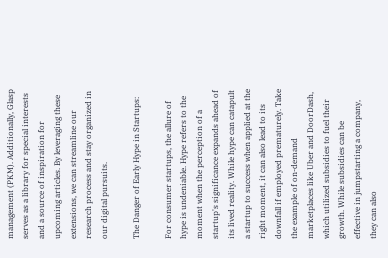management (PKM). Additionally, Glasp serves as a library for special interests and a source of inspiration for upcoming articles. By leveraging these extensions, we can streamline our research process and stay organized in our digital pursuits.

The Danger of Early Hype in Startups:

For consumer startups, the allure of hype is undeniable. Hype refers to the moment when the perception of a startup's significance expands ahead of its lived reality. While hype can catapult a startup to success when applied at the right moment, it can also lead to its downfall if employed prematurely. Take the example of on-demand marketplaces like Uber and DoorDash, which utilized subsidies to fuel their growth. While subsidies can be effective in jumpstarting a company, they can also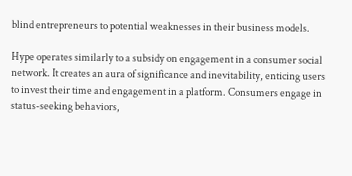blind entrepreneurs to potential weaknesses in their business models.

Hype operates similarly to a subsidy on engagement in a consumer social network. It creates an aura of significance and inevitability, enticing users to invest their time and engagement in a platform. Consumers engage in status-seeking behaviors,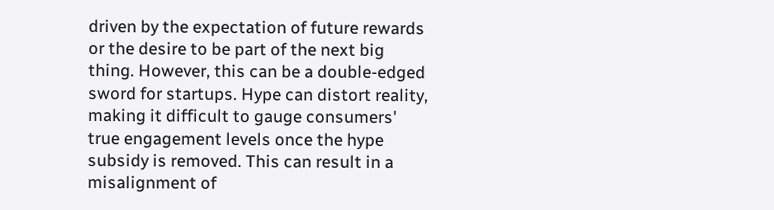driven by the expectation of future rewards or the desire to be part of the next big thing. However, this can be a double-edged sword for startups. Hype can distort reality, making it difficult to gauge consumers' true engagement levels once the hype subsidy is removed. This can result in a misalignment of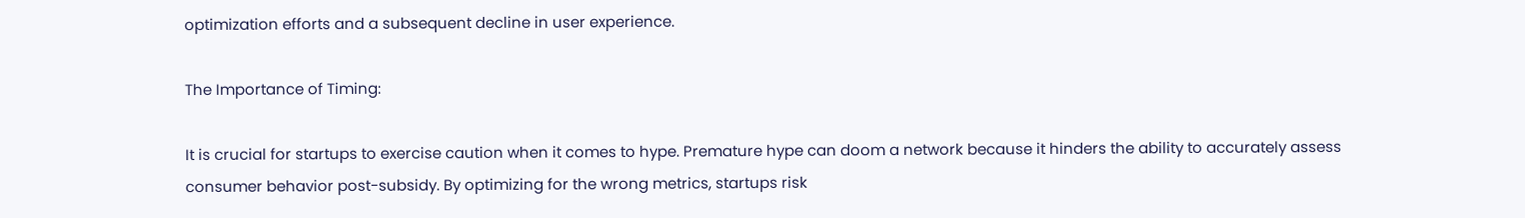optimization efforts and a subsequent decline in user experience.

The Importance of Timing:

It is crucial for startups to exercise caution when it comes to hype. Premature hype can doom a network because it hinders the ability to accurately assess consumer behavior post-subsidy. By optimizing for the wrong metrics, startups risk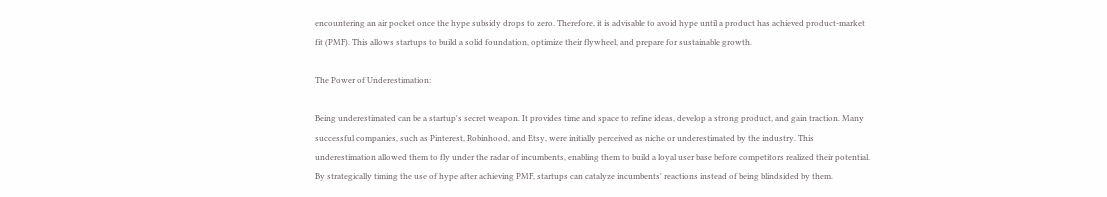encountering an air pocket once the hype subsidy drops to zero. Therefore, it is advisable to avoid hype until a product has achieved product-market fit (PMF). This allows startups to build a solid foundation, optimize their flywheel, and prepare for sustainable growth.

The Power of Underestimation:

Being underestimated can be a startup's secret weapon. It provides time and space to refine ideas, develop a strong product, and gain traction. Many successful companies, such as Pinterest, Robinhood, and Etsy, were initially perceived as niche or underestimated by the industry. This underestimation allowed them to fly under the radar of incumbents, enabling them to build a loyal user base before competitors realized their potential. By strategically timing the use of hype after achieving PMF, startups can catalyze incumbents' reactions instead of being blindsided by them.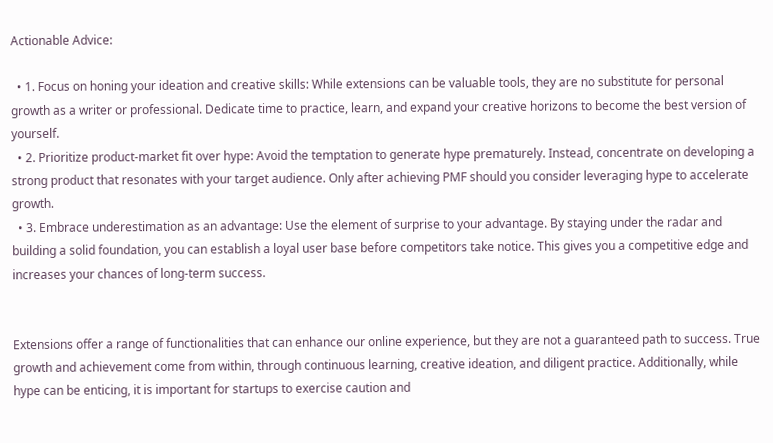Actionable Advice:

  • 1. Focus on honing your ideation and creative skills: While extensions can be valuable tools, they are no substitute for personal growth as a writer or professional. Dedicate time to practice, learn, and expand your creative horizons to become the best version of yourself.
  • 2. Prioritize product-market fit over hype: Avoid the temptation to generate hype prematurely. Instead, concentrate on developing a strong product that resonates with your target audience. Only after achieving PMF should you consider leveraging hype to accelerate growth.
  • 3. Embrace underestimation as an advantage: Use the element of surprise to your advantage. By staying under the radar and building a solid foundation, you can establish a loyal user base before competitors take notice. This gives you a competitive edge and increases your chances of long-term success.


Extensions offer a range of functionalities that can enhance our online experience, but they are not a guaranteed path to success. True growth and achievement come from within, through continuous learning, creative ideation, and diligent practice. Additionally, while hype can be enticing, it is important for startups to exercise caution and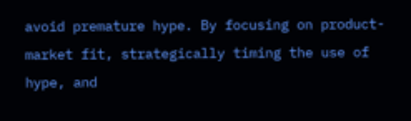avoid premature hype. By focusing on product-market fit, strategically timing the use of hype, and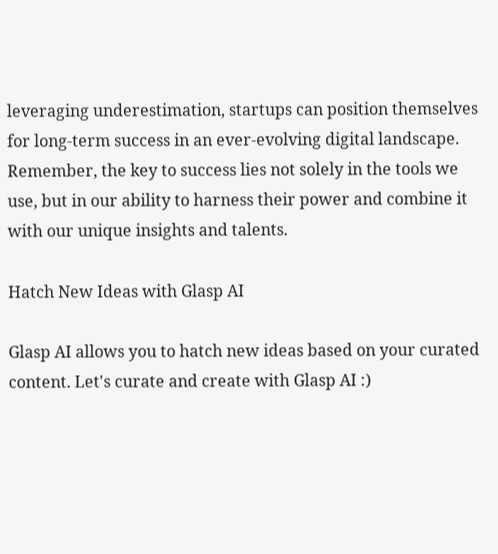leveraging underestimation, startups can position themselves for long-term success in an ever-evolving digital landscape. Remember, the key to success lies not solely in the tools we use, but in our ability to harness their power and combine it with our unique insights and talents.

Hatch New Ideas with Glasp AI

Glasp AI allows you to hatch new ideas based on your curated content. Let's curate and create with Glasp AI :)